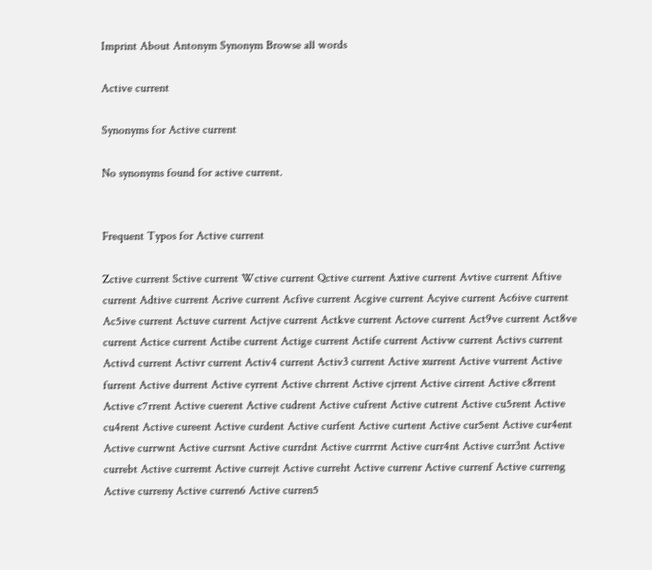Imprint About Antonym Synonym Browse all words

Active current

Synonyms for Active current

No synonyms found for active current.


Frequent Typos for Active current

Zctive current Sctive current Wctive current Qctive current Axtive current Avtive current Aftive current Adtive current Acrive current Acfive current Acgive current Acyive current Ac6ive current Ac5ive current Actuve current Actjve current Actkve current Actove current Act9ve current Act8ve current Actice current Actibe current Actige current Actife current Activw current Activs current Activd current Activr current Activ4 current Activ3 current Active xurrent Active vurrent Active furrent Active durrent Active cyrrent Active chrrent Active cjrrent Active cirrent Active c8rrent Active c7rrent Active cuerent Active cudrent Active cufrent Active cutrent Active cu5rent Active cu4rent Active cureent Active curdent Active curfent Active curtent Active cur5ent Active cur4ent Active currwnt Active currsnt Active currdnt Active currrnt Active curr4nt Active curr3nt Active currebt Active curremt Active currejt Active curreht Active currenr Active currenf Active curreng Active curreny Active curren6 Active curren5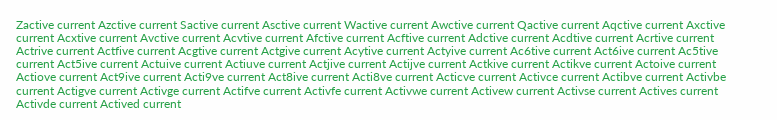Zactive current Azctive current Sactive current Asctive current Wactive current Awctive current Qactive current Aqctive current Axctive current Acxtive current Avctive current Acvtive current Afctive current Acftive current Adctive current Acdtive current Acrtive current Actrive current Actfive current Acgtive current Actgive current Acytive current Actyive current Ac6tive current Act6ive current Ac5tive current Act5ive current Actuive current Actiuve current Actjive current Actijve current Actkive current Actikve current Actoive current Actiove current Act9ive current Acti9ve current Act8ive current Acti8ve current Acticve current Activce current Actibve current Activbe current Actigve current Activge current Actifve current Activfe current Activwe current Activew current Activse current Actives current Activde current Actived current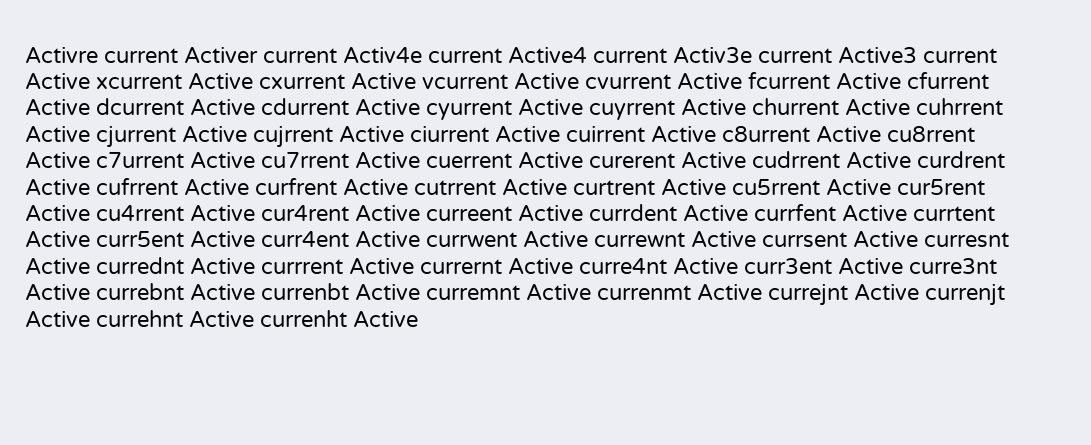Activre current Activer current Activ4e current Active4 current Activ3e current Active3 current Active xcurrent Active cxurrent Active vcurrent Active cvurrent Active fcurrent Active cfurrent Active dcurrent Active cdurrent Active cyurrent Active cuyrrent Active churrent Active cuhrrent Active cjurrent Active cujrrent Active ciurrent Active cuirrent Active c8urrent Active cu8rrent Active c7urrent Active cu7rrent Active cuerrent Active curerent Active cudrrent Active curdrent Active cufrrent Active curfrent Active cutrrent Active curtrent Active cu5rrent Active cur5rent Active cu4rrent Active cur4rent Active curreent Active currdent Active currfent Active currtent Active curr5ent Active curr4ent Active currwent Active currewnt Active currsent Active curresnt Active currednt Active currrent Active currernt Active curre4nt Active curr3ent Active curre3nt Active currebnt Active currenbt Active curremnt Active currenmt Active currejnt Active currenjt Active currehnt Active currenht Active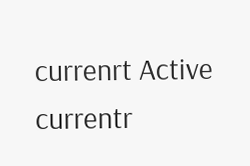currenrt Active currentr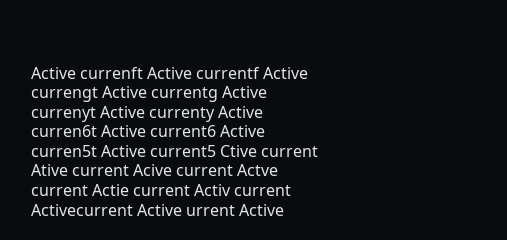Active currenft Active currentf Active currengt Active currentg Active currenyt Active currenty Active curren6t Active current6 Active curren5t Active current5 Ctive current Ative current Acive current Actve current Actie current Activ current Activecurrent Active urrent Active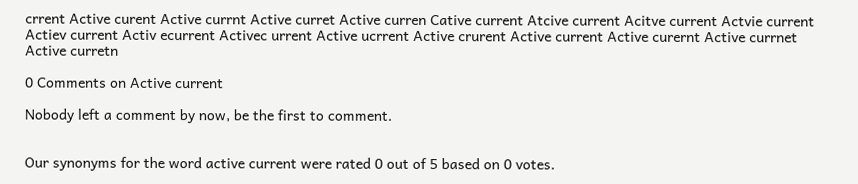crrent Active curent Active currnt Active curret Active curren Cative current Atcive current Acitve current Actvie current Actiev current Activ ecurrent Activec urrent Active ucrrent Active crurent Active current Active curernt Active currnet Active curretn

0 Comments on Active current

Nobody left a comment by now, be the first to comment.


Our synonyms for the word active current were rated 0 out of 5 based on 0 votes.